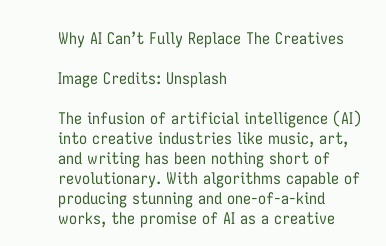Why AI Can’t Fully Replace The Creatives

Image Credits: Unsplash

The infusion of artificial intelligence (AI) into creative industries like music, art, and writing has been nothing short of revolutionary. With algorithms capable of producing stunning and one-of-a-kind works, the promise of AI as a creative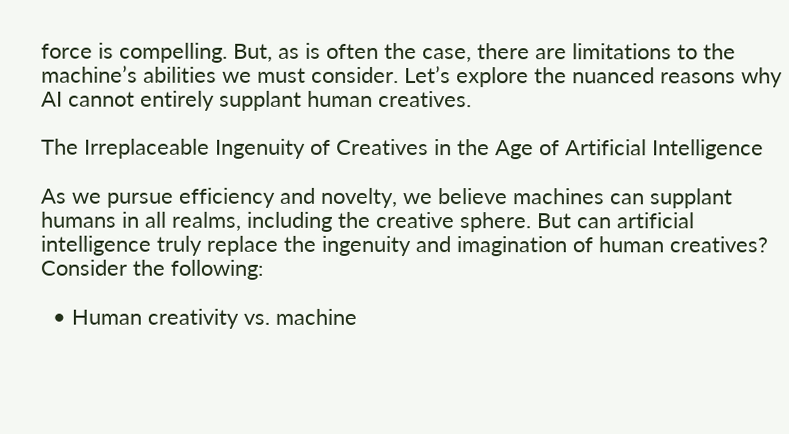force is compelling. But, as is often the case, there are limitations to the machine’s abilities we must consider. Let’s explore the nuanced reasons why AI cannot entirely supplant human creatives.

The Irreplaceable Ingenuity of Creatives in the Age of Artificial Intelligence

As we pursue efficiency and novelty, we believe machines can supplant humans in all realms, including the creative sphere. But can artificial intelligence truly replace the ingenuity and imagination of human creatives? Consider the following:

  • Human creativity vs. machine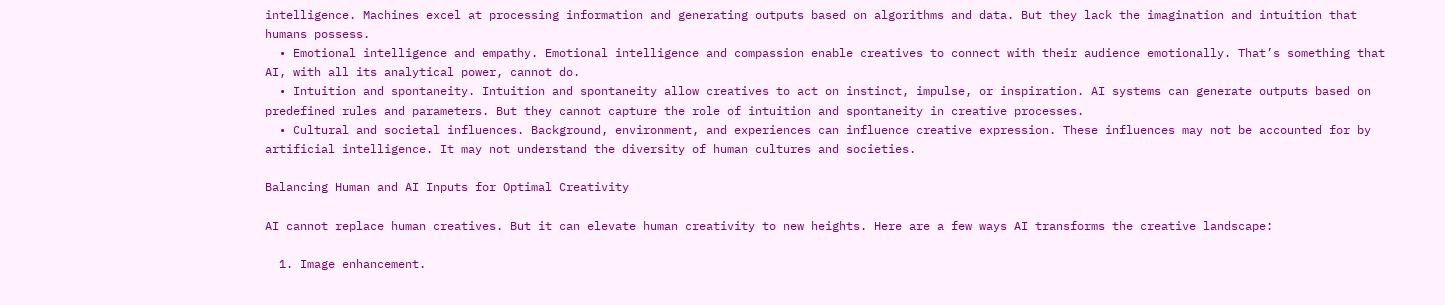intelligence. Machines excel at processing information and generating outputs based on algorithms and data. But they lack the imagination and intuition that humans possess.
  • Emotional intelligence and empathy. Emotional intelligence and compassion enable creatives to connect with their audience emotionally. That’s something that AI, with all its analytical power, cannot do.
  • Intuition and spontaneity. Intuition and spontaneity allow creatives to act on instinct, impulse, or inspiration. AI systems can generate outputs based on predefined rules and parameters. But they cannot capture the role of intuition and spontaneity in creative processes.
  • Cultural and societal influences. Background, environment, and experiences can influence creative expression. These influences may not be accounted for by artificial intelligence. It may not understand the diversity of human cultures and societies.

Balancing Human and AI Inputs for Optimal Creativity

AI cannot replace human creatives. But it can elevate human creativity to new heights. Here are a few ways AI transforms the creative landscape:

  1. Image enhancement.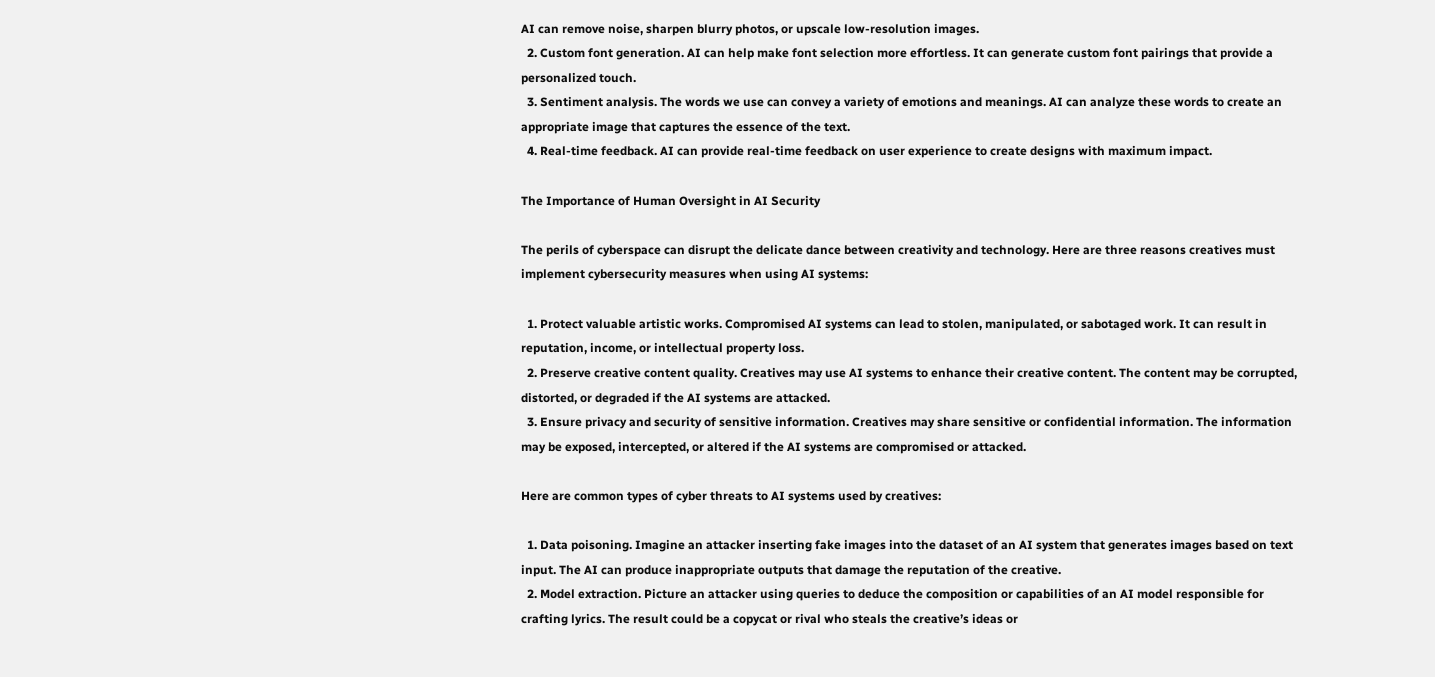AI can remove noise, sharpen blurry photos, or upscale low-resolution images.
  2. Custom font generation. AI can help make font selection more effortless. It can generate custom font pairings that provide a personalized touch.
  3. Sentiment analysis. The words we use can convey a variety of emotions and meanings. AI can analyze these words to create an appropriate image that captures the essence of the text.
  4. Real-time feedback. AI can provide real-time feedback on user experience to create designs with maximum impact.

The Importance of Human Oversight in AI Security

The perils of cyberspace can disrupt the delicate dance between creativity and technology. Here are three reasons creatives must implement cybersecurity measures when using AI systems:

  1. Protect valuable artistic works. Compromised AI systems can lead to stolen, manipulated, or sabotaged work. It can result in reputation, income, or intellectual property loss.
  2. Preserve creative content quality. Creatives may use AI systems to enhance their creative content. The content may be corrupted, distorted, or degraded if the AI systems are attacked.
  3. Ensure privacy and security of sensitive information. Creatives may share sensitive or confidential information. The information may be exposed, intercepted, or altered if the AI systems are compromised or attacked.

Here are common types of cyber threats to AI systems used by creatives:

  1. Data poisoning. Imagine an attacker inserting fake images into the dataset of an AI system that generates images based on text input. The AI can produce inappropriate outputs that damage the reputation of the creative.
  2. Model extraction. Picture an attacker using queries to deduce the composition or capabilities of an AI model responsible for crafting lyrics. The result could be a copycat or rival who steals the creative’s ideas or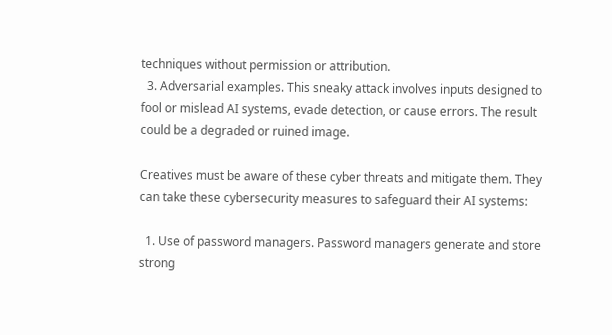techniques without permission or attribution.
  3. Adversarial examples. This sneaky attack involves inputs designed to fool or mislead AI systems, evade detection, or cause errors. The result could be a degraded or ruined image.

Creatives must be aware of these cyber threats and mitigate them. They can take these cybersecurity measures to safeguard their AI systems:

  1. Use of password managers. Password managers generate and store strong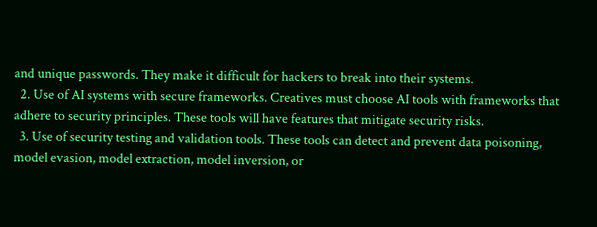and unique passwords. They make it difficult for hackers to break into their systems.
  2. Use of AI systems with secure frameworks. Creatives must choose AI tools with frameworks that adhere to security principles. These tools will have features that mitigate security risks.
  3. Use of security testing and validation tools. These tools can detect and prevent data poisoning, model evasion, model extraction, model inversion, or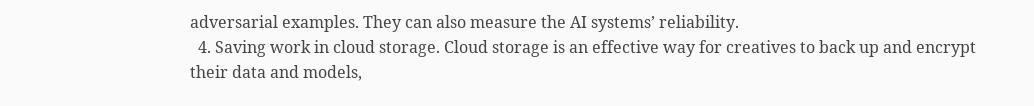adversarial examples. They can also measure the AI systems’ reliability.
  4. Saving work in cloud storage. Cloud storage is an effective way for creatives to back up and encrypt their data and models,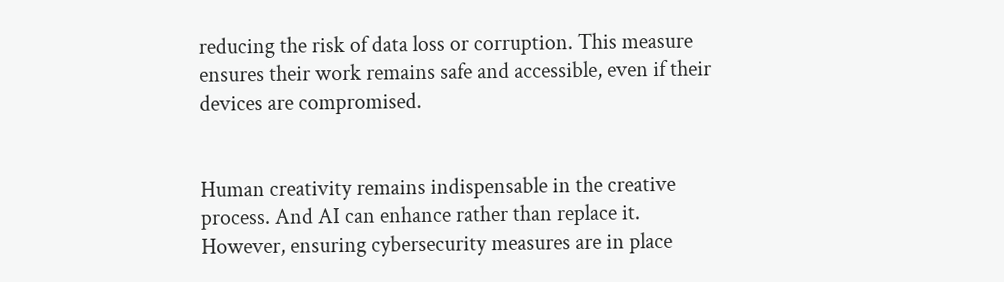reducing the risk of data loss or corruption. This measure ensures their work remains safe and accessible, even if their devices are compromised.


Human creativity remains indispensable in the creative process. And AI can enhance rather than replace it. However, ensuring cybersecurity measures are in place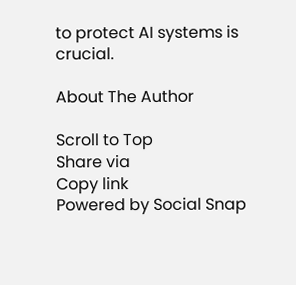to protect AI systems is crucial.

About The Author

Scroll to Top
Share via
Copy link
Powered by Social Snap